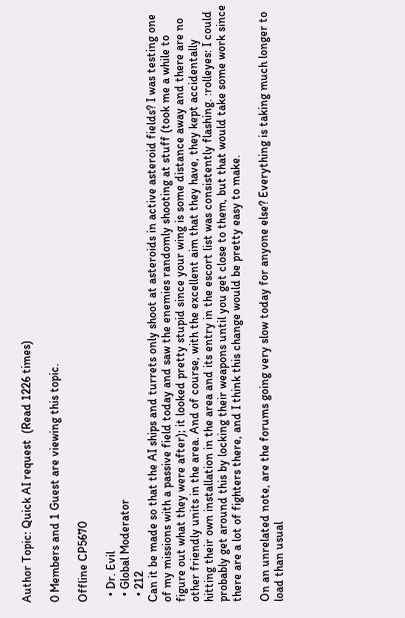Author Topic: Quick AI request  (Read 1226 times)

0 Members and 1 Guest are viewing this topic.

Offline CP5670

  • Dr. Evil
  • Global Moderator
  • 212
Can it be made so that the AI ships and turrets only shoot at asteroids in active asteroid fields? I was testing one of my missions with a passive field today and saw the enemies randomly shooting at stuff (took me a while to figure out what they were after); it looked pretty stupid since your wing is some distance away and there are no other friendly units in the area. And of course, with the excellent aim that they have, they kept accidentally hitting their own installation in the area and its entry in the escort list was consistently flashing. :rolleyes: I could probably get around this by locking their weapons until you get close to them, but that would take some work since there are a lot of fighters there, and I think this change would be pretty easy to make.

On an unrelated note, are the forums going very slow today for anyone else? Everything is taking much longer to load than usual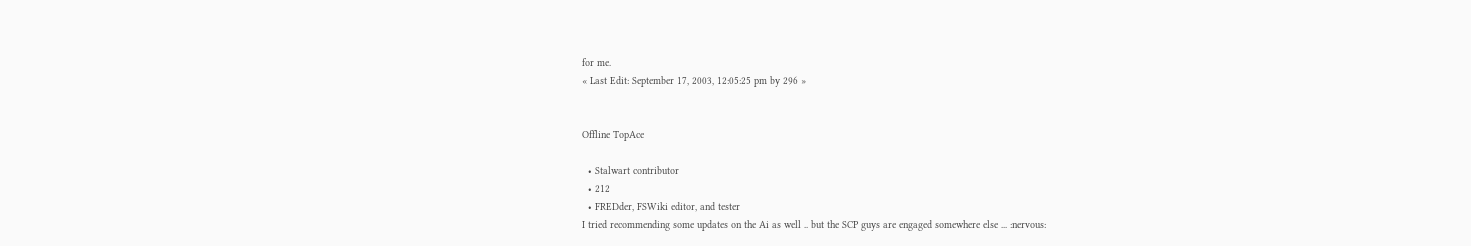for me.
« Last Edit: September 17, 2003, 12:05:25 pm by 296 »


Offline TopAce

  • Stalwart contributor
  • 212
  • FREDder, FSWiki editor, and tester
I tried recommending some updates on the Ai as well .. but the SCP guys are engaged somewhere else ... :nervous: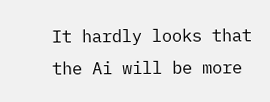It hardly looks that the Ai will be more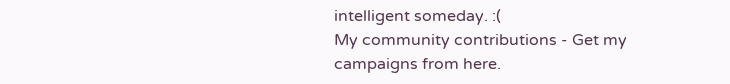intelligent someday. :(
My community contributions - Get my campaigns from here.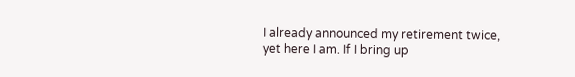I already announced my retirement twice, yet here I am. If I bring up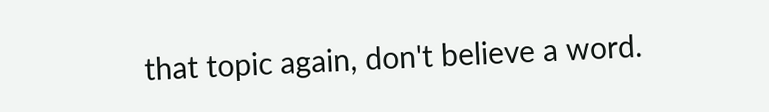that topic again, don't believe a word.